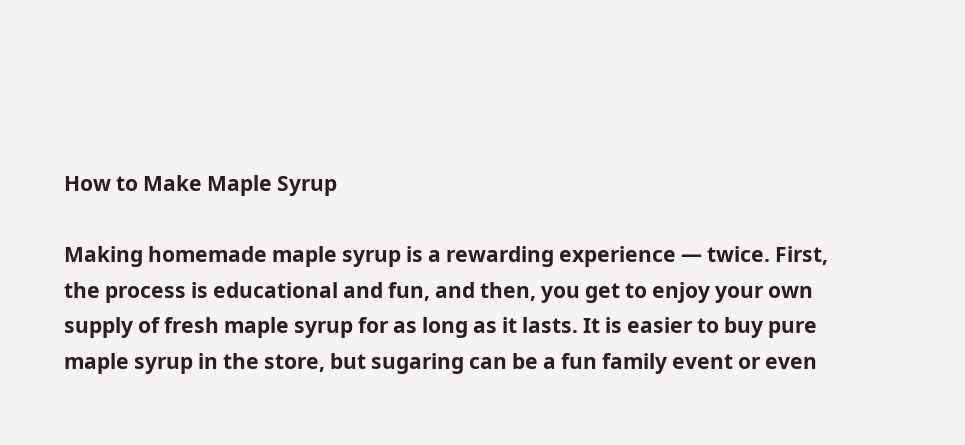How to Make Maple Syrup

Making homemade maple syrup is a rewarding experience — twice. First, the process is educational and fun, and then, you get to enjoy your own supply of fresh maple syrup for as long as it lasts. It is easier to buy pure maple syrup in the store, but sugaring can be a fun family event or even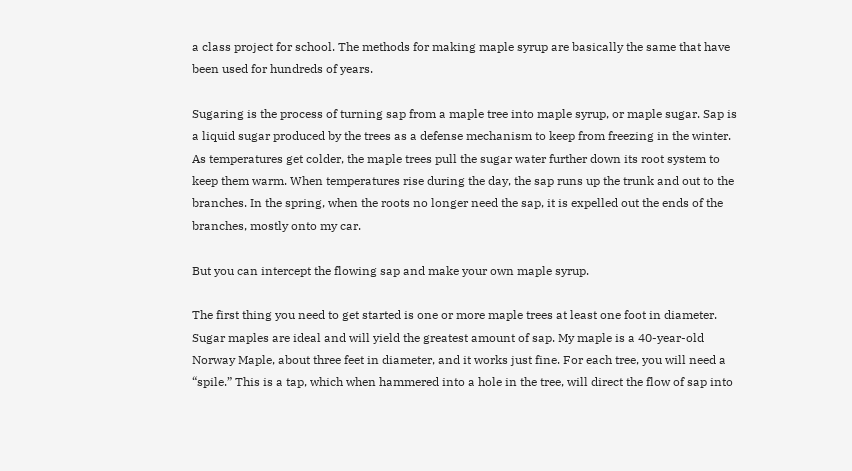a class project for school. The methods for making maple syrup are basically the same that have been used for hundreds of years.

Sugaring is the process of turning sap from a maple tree into maple syrup, or maple sugar. Sap is a liquid sugar produced by the trees as a defense mechanism to keep from freezing in the winter. As temperatures get colder, the maple trees pull the sugar water further down its root system to keep them warm. When temperatures rise during the day, the sap runs up the trunk and out to the branches. In the spring, when the roots no longer need the sap, it is expelled out the ends of the branches, mostly onto my car.

But you can intercept the flowing sap and make your own maple syrup.

The first thing you need to get started is one or more maple trees at least one foot in diameter. Sugar maples are ideal and will yield the greatest amount of sap. My maple is a 40-year-old Norway Maple, about three feet in diameter, and it works just fine. For each tree, you will need a “spile.” This is a tap, which when hammered into a hole in the tree, will direct the flow of sap into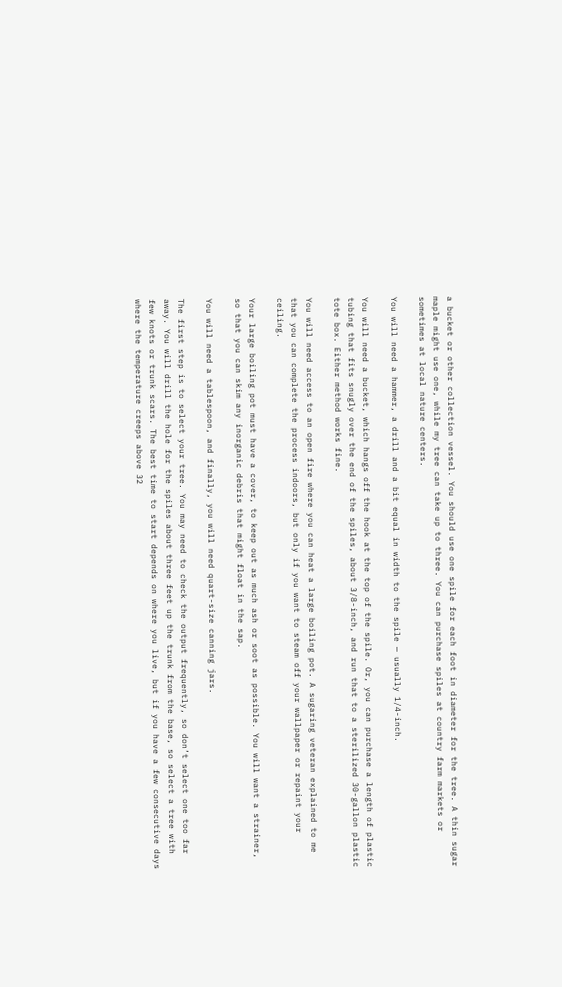a bucket or other collection vessel. You should use one spile for each foot in diameter for the tree. A thin sugar maple might use one, while my tree can take up to three. You can purchase spiles at country farm markets or sometimes at local nature centers.

You will need a hammer, a drill and a bit equal in width to the spile — usually 1/4-inch.

You will need a bucket, which hangs off the hook at the top of the spile. Or, you can purchase a length of plastic tubing that fits snugly over the end of the spiles, about 3/8-inch, and run that to a sterilized 30-gallon plastic tote box. Either method works fine.

You will need access to an open fire where you can heat a large boiling pot. A sugaring veteran explained to me that you can complete the process indoors, but only if you want to steam off your wallpaper or repaint your ceiling.

Your large boiling pot must have a cover, to keep out as much ash or soot as possible. You will want a strainer, so that you can skim any inorganic debris that might float in the sap.

You will need a tablespoon, and finally, you will need quart-size canning jars.

The first step is to select your tree. You may need to check the output frequently, so don’t select one too far away. You will drill the hole for the spiles about three feet up the trunk from the base, so select a tree with few knots or trunk scars. The best time to start depends on where you live, but if you have a few consecutive days where the temperature creeps above 32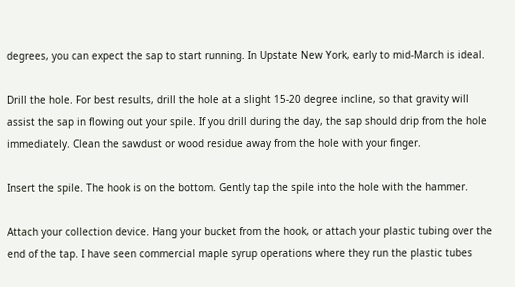degrees, you can expect the sap to start running. In Upstate New York, early to mid-March is ideal.

Drill the hole. For best results, drill the hole at a slight 15-20 degree incline, so that gravity will assist the sap in flowing out your spile. If you drill during the day, the sap should drip from the hole immediately. Clean the sawdust or wood residue away from the hole with your finger.

Insert the spile. The hook is on the bottom. Gently tap the spile into the hole with the hammer.

Attach your collection device. Hang your bucket from the hook, or attach your plastic tubing over the end of the tap. I have seen commercial maple syrup operations where they run the plastic tubes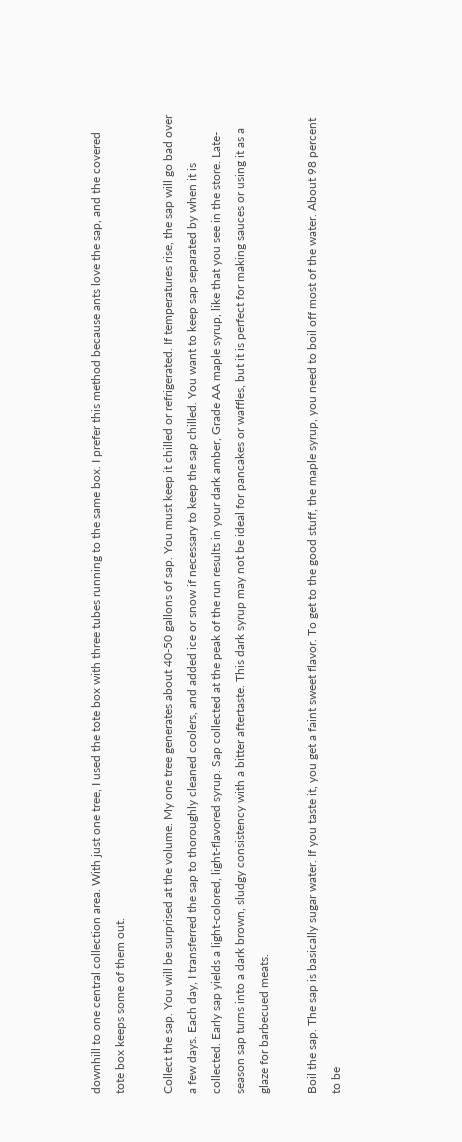downhill to one central collection area. With just one tree, I used the tote box with three tubes running to the same box. I prefer this method because ants love the sap, and the covered tote box keeps some of them out.

Collect the sap. You will be surprised at the volume. My one tree generates about 40-50 gallons of sap. You must keep it chilled or refrigerated. If temperatures rise, the sap will go bad over a few days. Each day, I transferred the sap to thoroughly cleaned coolers, and added ice or snow if necessary to keep the sap chilled. You want to keep sap separated by when it is collected. Early sap yields a light-colored, light-flavored syrup. Sap collected at the peak of the run results in your dark amber, Grade AA maple syrup, like that you see in the store. Late-season sap turns into a dark brown, sludgy consistency with a bitter aftertaste. This dark syrup may not be ideal for pancakes or waffles, but it is perfect for making sauces or using it as a glaze for barbecued meats.

Boil the sap. The sap is basically sugar water. If you taste it, you get a faint sweet flavor. To get to the good stuff, the maple syrup, you need to boil off most of the water. About 98 percent to be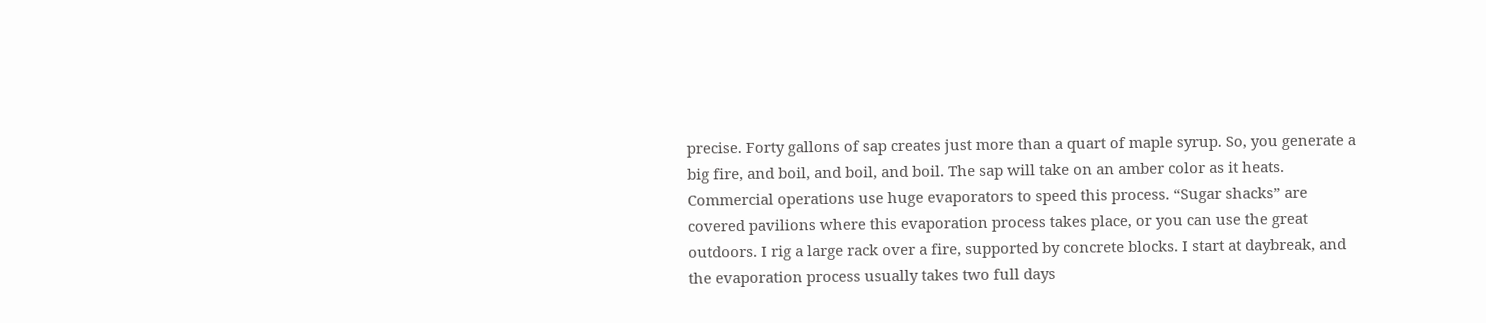precise. Forty gallons of sap creates just more than a quart of maple syrup. So, you generate a big fire, and boil, and boil, and boil. The sap will take on an amber color as it heats. Commercial operations use huge evaporators to speed this process. “Sugar shacks” are covered pavilions where this evaporation process takes place, or you can use the great outdoors. I rig a large rack over a fire, supported by concrete blocks. I start at daybreak, and the evaporation process usually takes two full days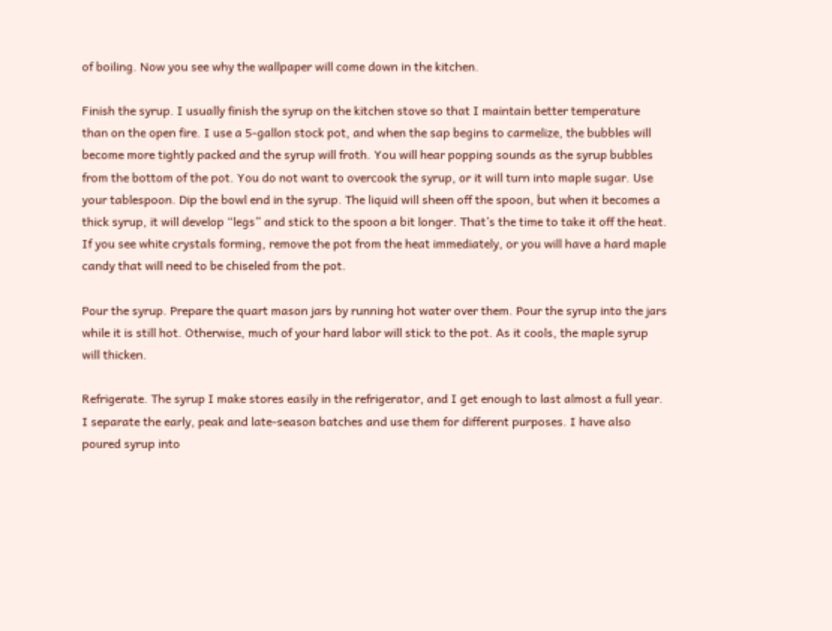of boiling. Now you see why the wallpaper will come down in the kitchen.

Finish the syrup. I usually finish the syrup on the kitchen stove so that I maintain better temperature than on the open fire. I use a 5-gallon stock pot, and when the sap begins to carmelize, the bubbles will become more tightly packed and the syrup will froth. You will hear popping sounds as the syrup bubbles from the bottom of the pot. You do not want to overcook the syrup, or it will turn into maple sugar. Use your tablespoon. Dip the bowl end in the syrup. The liquid will sheen off the spoon, but when it becomes a thick syrup, it will develop “legs” and stick to the spoon a bit longer. That’s the time to take it off the heat. If you see white crystals forming, remove the pot from the heat immediately, or you will have a hard maple candy that will need to be chiseled from the pot.

Pour the syrup. Prepare the quart mason jars by running hot water over them. Pour the syrup into the jars while it is still hot. Otherwise, much of your hard labor will stick to the pot. As it cools, the maple syrup will thicken.

Refrigerate. The syrup I make stores easily in the refrigerator, and I get enough to last almost a full year. I separate the early, peak and late-season batches and use them for different purposes. I have also poured syrup into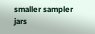smaller sampler jars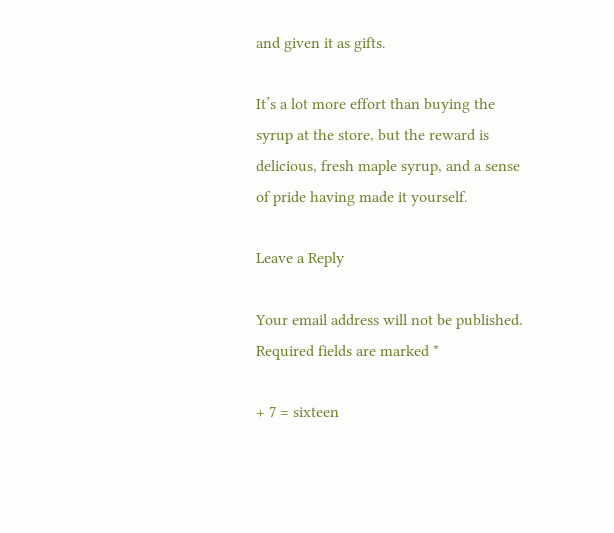and given it as gifts.

It’s a lot more effort than buying the syrup at the store, but the reward is delicious, fresh maple syrup, and a sense of pride having made it yourself.

Leave a Reply

Your email address will not be published. Required fields are marked *

+ 7 = sixteen